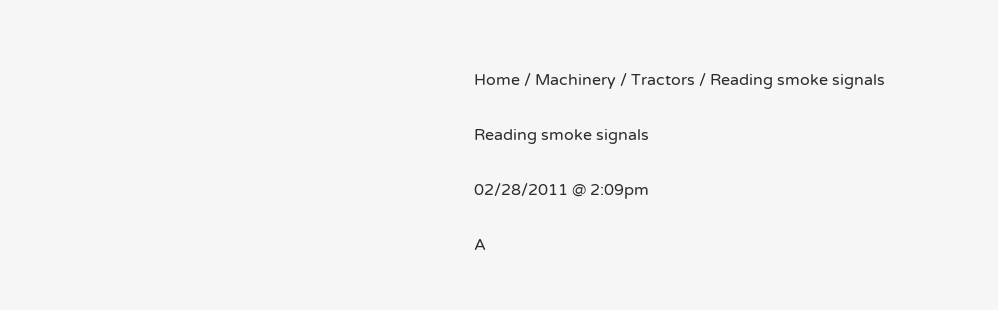Home / Machinery / Tractors / Reading smoke signals

Reading smoke signals

02/28/2011 @ 2:09pm

A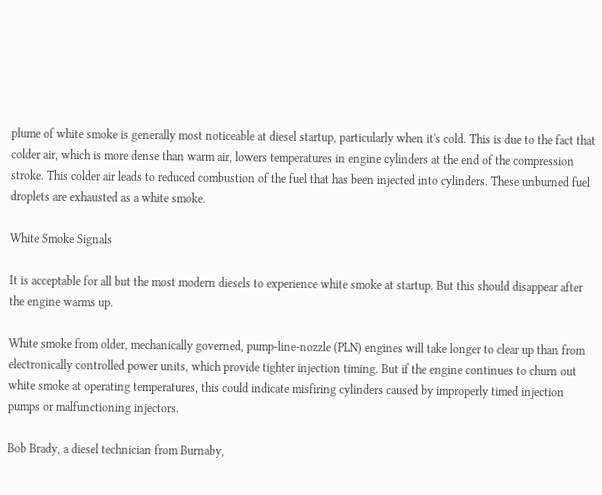plume of white smoke is generally most noticeable at diesel startup, particularly when it's cold. This is due to the fact that colder air, which is more dense than warm air, lowers temperatures in engine cylinders at the end of the compression stroke. This colder air leads to reduced combustion of the fuel that has been injected into cylinders. These unburned fuel droplets are exhausted as a white smoke.

White Smoke Signals

It is acceptable for all but the most modern diesels to experience white smoke at startup. But this should disappear after the engine warms up.

White smoke from older, mechanically governed, pump-line-nozzle (PLN) engines will take longer to clear up than from electronically controlled power units, which provide tighter injection timing. But if the engine continues to churn out white smoke at operating temperatures, this could indicate misfiring cylinders caused by improperly timed injection pumps or malfunctioning injectors.

Bob Brady, a diesel technician from Burnaby,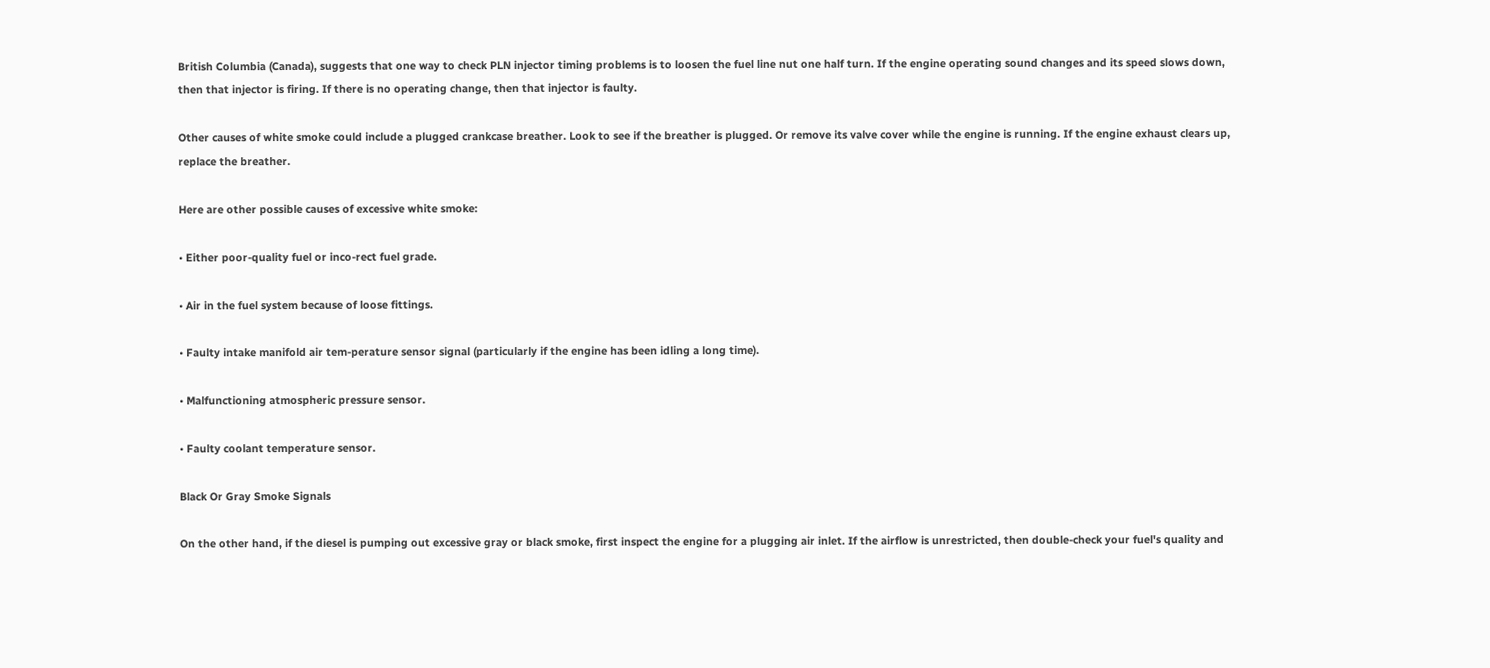British Columbia (Canada), suggests that one way to check PLN injector timing problems is to loosen the fuel line nut one half turn. If the engine operating sound changes and its speed slows down, then that injector is firing. If there is no operating change, then that injector is faulty.

Other causes of white smoke could include a plugged crankcase breather. Look to see if the breather is plugged. Or remove its valve cover while the engine is running. If the engine exhaust clears up, replace the breather.

Here are other possible causes of excessive white smoke:

• Either poor-quality fuel or inco-rect fuel grade.

• Air in the fuel system because of loose fittings.

• Faulty intake manifold air tem-perature sensor signal (particularly if the engine has been idling a long time).

• Malfunctioning atmospheric pressure sensor.

• Faulty coolant temperature sensor.

Black Or Gray Smoke Signals

On the other hand, if the diesel is pumping out excessive gray or black smoke, first inspect the engine for a plugging air inlet. If the airflow is unrestricted, then double-check your fuel's quality and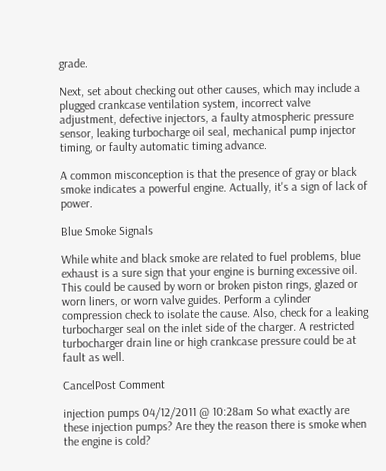grade.

Next, set about checking out other causes, which may include a plugged crankcase ventilation system, incorrect valve adjustment, defective injectors, a faulty atmospheric pressure sensor, leaking turbocharge oil seal, mechanical pump injector timing, or faulty automatic timing advance.

A common misconception is that the presence of gray or black smoke indicates a powerful engine. Actually, it's a sign of lack of power.

Blue Smoke Signals

While white and black smoke are related to fuel problems, blue exhaust is a sure sign that your engine is burning excessive oil. This could be caused by worn or broken piston rings, glazed or worn liners, or worn valve guides. Perform a cylinder compression check to isolate the cause. Also, check for a leaking turbocharger seal on the inlet side of the charger. A restricted turbocharger drain line or high crankcase pressure could be at fault as well.

CancelPost Comment

injection pumps 04/12/2011 @ 10:28am So what exactly are these injection pumps? Are they the reason there is smoke when the engine is cold?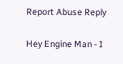Report Abuse Reply

Hey Engine Man - I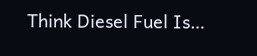Think Diesel Fuel Is…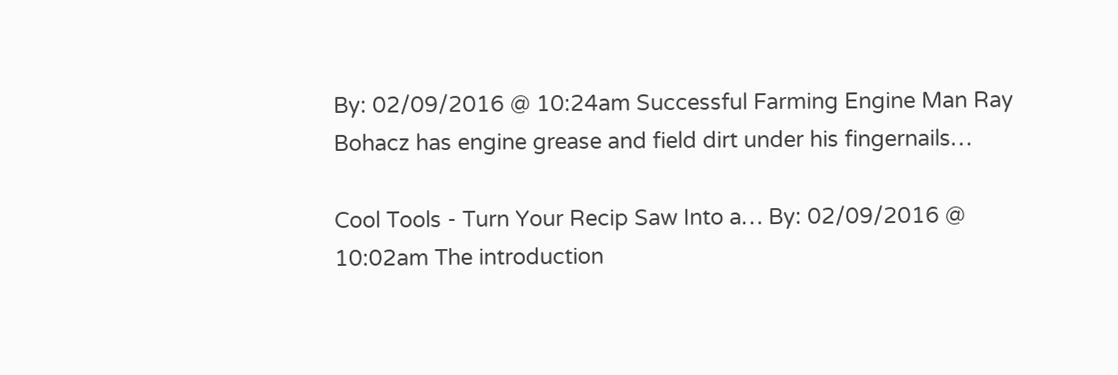By: 02/09/2016 @ 10:24am Successful Farming Engine Man Ray Bohacz has engine grease and field dirt under his fingernails…

Cool Tools - Turn Your Recip Saw Into a… By: 02/09/2016 @ 10:02am The introduction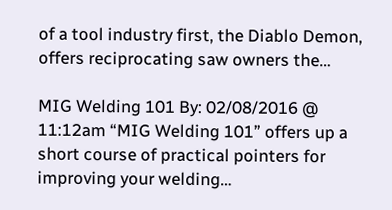of a tool industry first, the Diablo Demon, offers reciprocating saw owners the…

MIG Welding 101 By: 02/08/2016 @ 11:12am “MIG Welding 101” offers up a short course of practical pointers for improving your welding…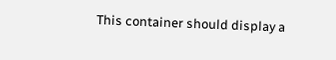This container should display a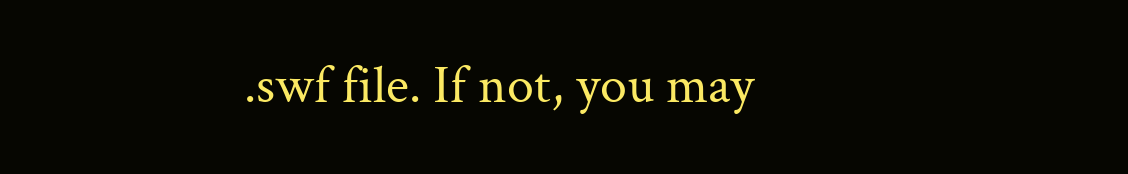.swf file. If not, you may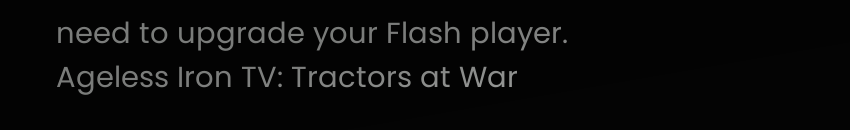need to upgrade your Flash player.
Ageless Iron TV: Tractors at War